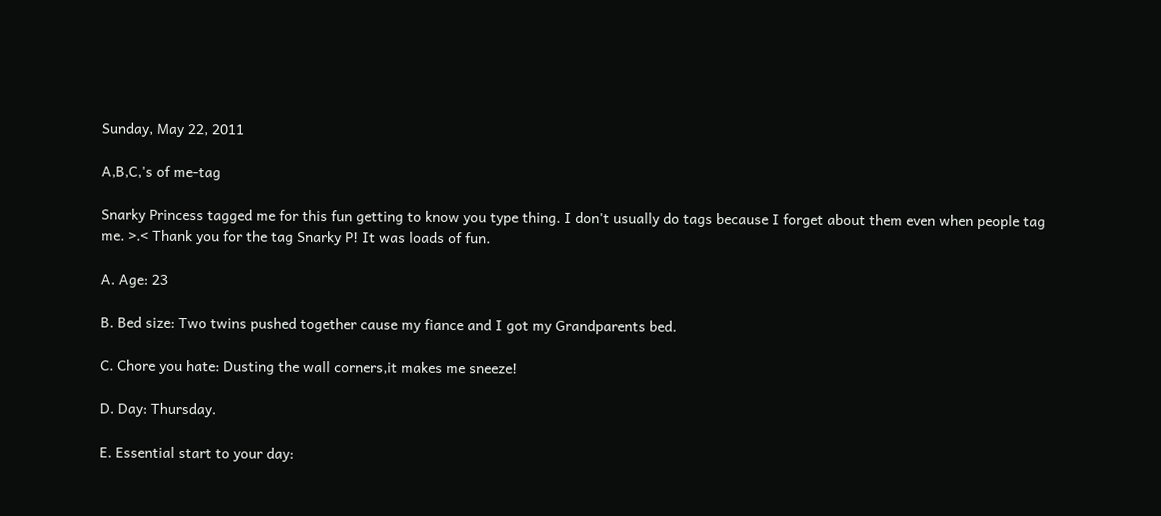Sunday, May 22, 2011

A,B,C,'s of me-tag

Snarky Princess tagged me for this fun getting to know you type thing. I don't usually do tags because I forget about them even when people tag me. >.< Thank you for the tag Snarky P! It was loads of fun.

A. Age: 23

B. Bed size: Two twins pushed together cause my fiance and I got my Grandparents bed.

C. Chore you hate: Dusting the wall corners,it makes me sneeze!

D. Day: Thursday.

E. Essential start to your day: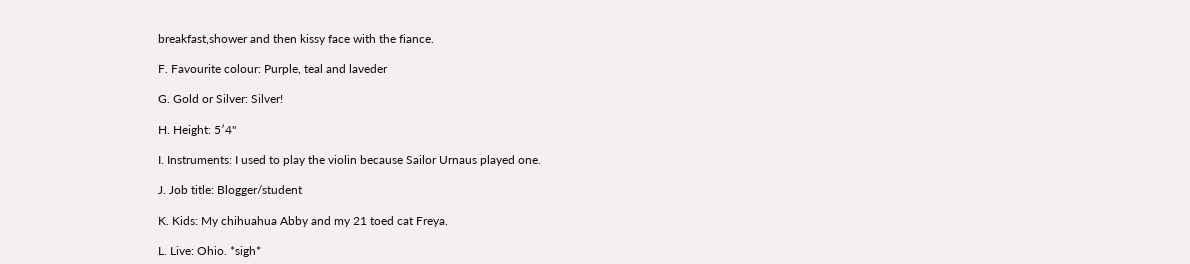breakfast,shower and then kissy face with the fiance.

F. Favourite colour: Purple, teal and laveder

G. Gold or Silver: Silver!

H. Height: 5′4''

I. Instruments: I used to play the violin because Sailor Urnaus played one.

J. Job title: Blogger/student

K. Kids: My chihuahua Abby and my 21 toed cat Freya.

L. Live: Ohio. *sigh*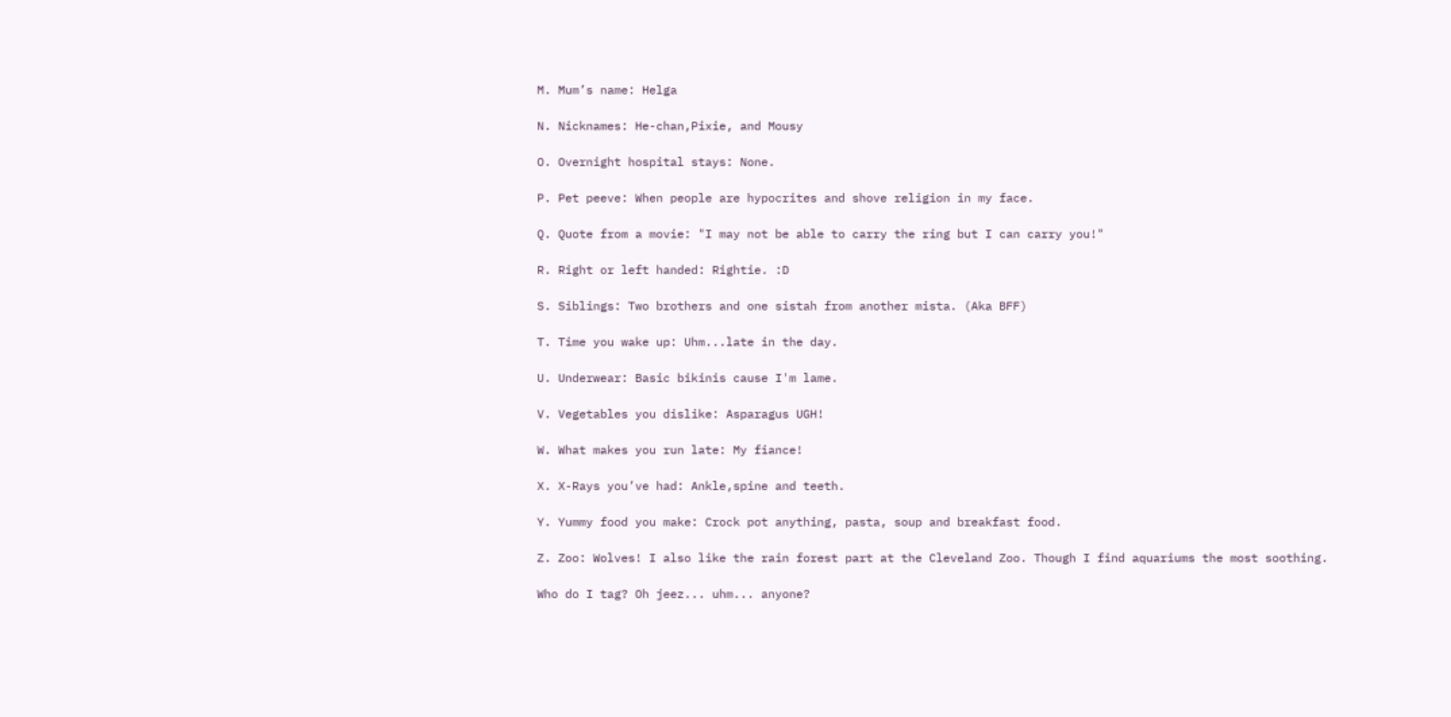M. Mum’s name: Helga

N. Nicknames: He-chan,Pixie, and Mousy

O. Overnight hospital stays: None.

P. Pet peeve: When people are hypocrites and shove religion in my face.

Q. Quote from a movie: "I may not be able to carry the ring but I can carry you!"

R. Right or left handed: Rightie. :D

S. Siblings: Two brothers and one sistah from another mista. (Aka BFF)

T. Time you wake up: Uhm...late in the day.

U. Underwear: Basic bikinis cause I'm lame.

V. Vegetables you dislike: Asparagus UGH!

W. What makes you run late: My fiance!

X. X-Rays you’ve had: Ankle,spine and teeth.

Y. Yummy food you make: Crock pot anything, pasta, soup and breakfast food.

Z. Zoo: Wolves! I also like the rain forest part at the Cleveland Zoo. Though I find aquariums the most soothing.

Who do I tag? Oh jeez... uhm... anyone?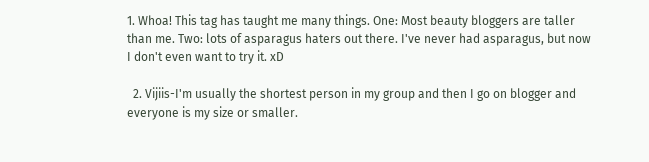1. Whoa! This tag has taught me many things. One: Most beauty bloggers are taller than me. Two: lots of asparagus haters out there. I've never had asparagus, but now I don't even want to try it. xD

  2. Vijiis-I'm usually the shortest person in my group and then I go on blogger and everyone is my size or smaller.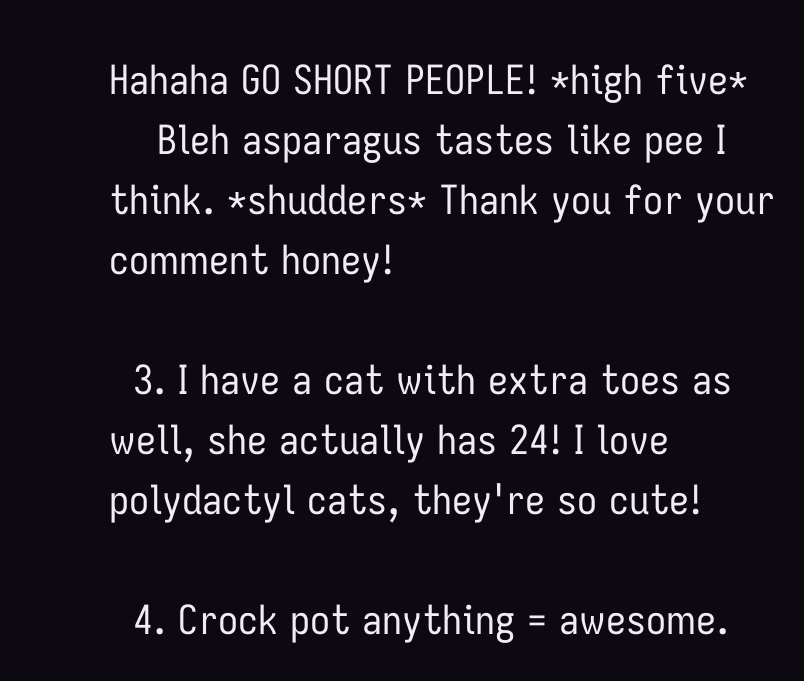Hahaha GO SHORT PEOPLE! *high five*
    Bleh asparagus tastes like pee I think. *shudders* Thank you for your comment honey!

  3. I have a cat with extra toes as well, she actually has 24! I love polydactyl cats, they're so cute!

  4. Crock pot anything = awesome.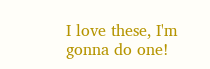I love these, I'm gonna do one!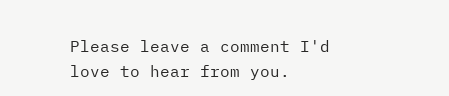Please leave a comment I'd love to hear from you.